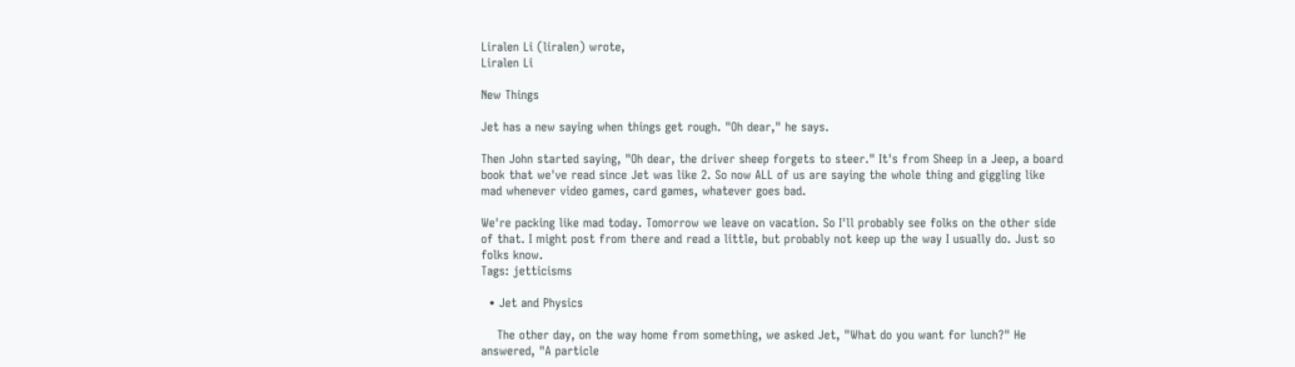Liralen Li (liralen) wrote,
Liralen Li

New Things

Jet has a new saying when things get rough. "Oh dear," he says.

Then John started saying, "Oh dear, the driver sheep forgets to steer." It's from Sheep in a Jeep, a board book that we've read since Jet was like 2. So now ALL of us are saying the whole thing and giggling like mad whenever video games, card games, whatever goes bad.

We're packing like mad today. Tomorrow we leave on vacation. So I'll probably see folks on the other side of that. I might post from there and read a little, but probably not keep up the way I usually do. Just so folks know.
Tags: jetticisms

  • Jet and Physics

    The other day, on the way home from something, we asked Jet, "What do you want for lunch?" He answered, "A particle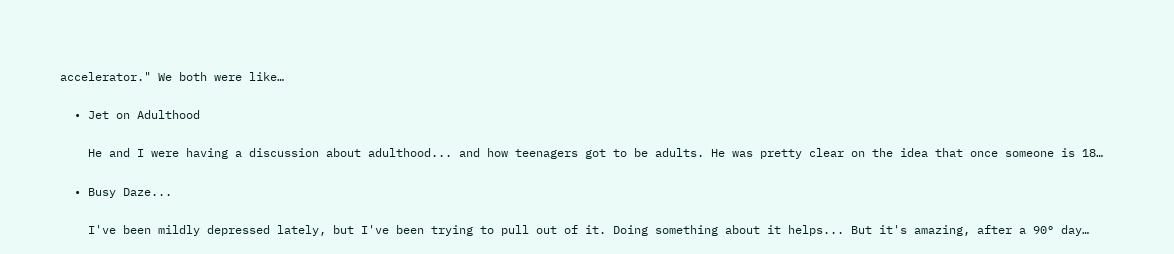accelerator." We both were like…

  • Jet on Adulthood

    He and I were having a discussion about adulthood... and how teenagers got to be adults. He was pretty clear on the idea that once someone is 18…

  • Busy Daze...

    I've been mildly depressed lately, but I've been trying to pull out of it. Doing something about it helps... But it's amazing, after a 90° day…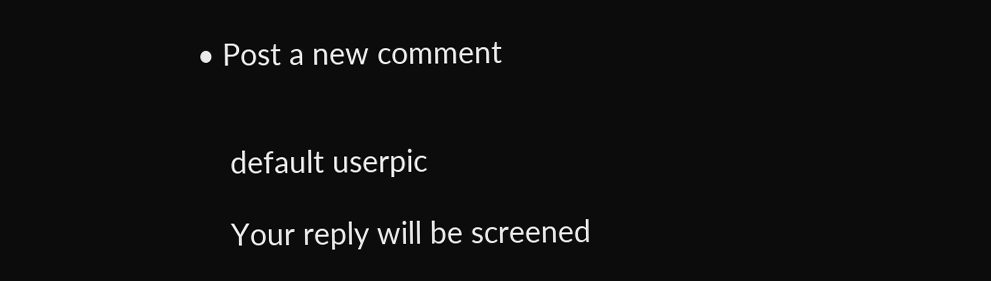• Post a new comment


    default userpic

    Your reply will be screened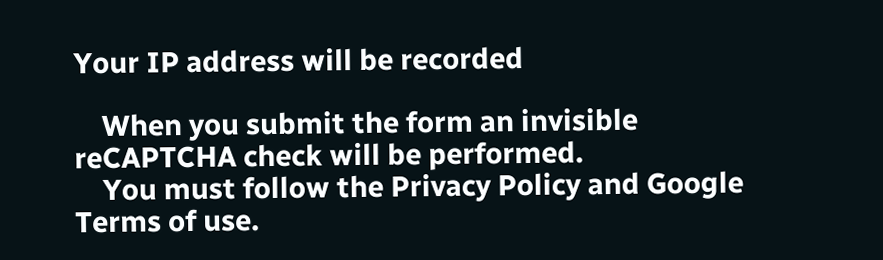Your IP address will be recorded

    When you submit the form an invisible reCAPTCHA check will be performed.
    You must follow the Privacy Policy and Google Terms of use.